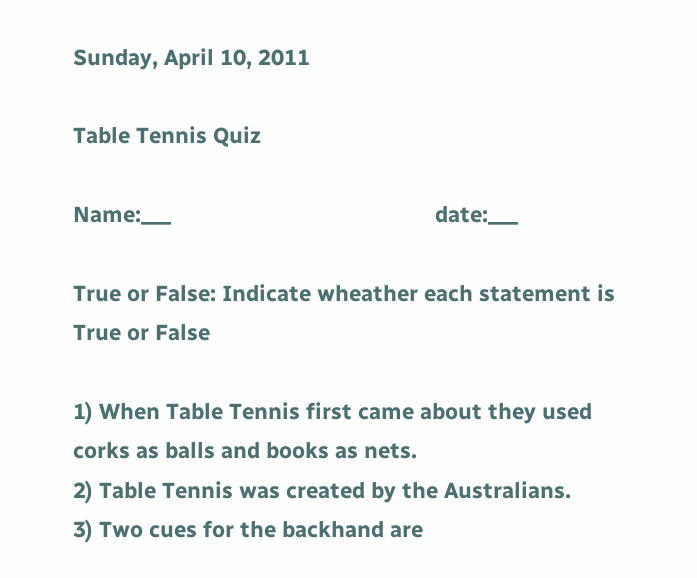Sunday, April 10, 2011

Table Tennis Quiz

Name:___                                            date:___

True or False: Indicate wheather each statement is True or False

1) When Table Tennis first came about they used corks as balls and books as nets.
2) Table Tennis was created by the Australians.
3) Two cues for the backhand are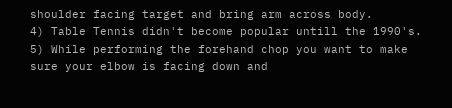shoulder facing target and bring arm across body.
4) Table Tennis didn't become popular untill the 1990's.
5) While performing the forehand chop you want to make sure your elbow is facing down and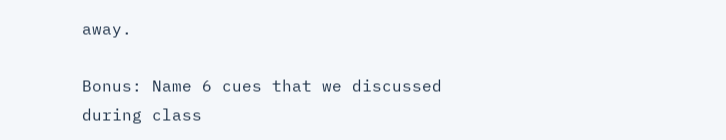away.

Bonus: Name 6 cues that we discussed during class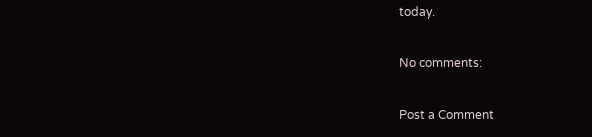today.

No comments:

Post a Comment